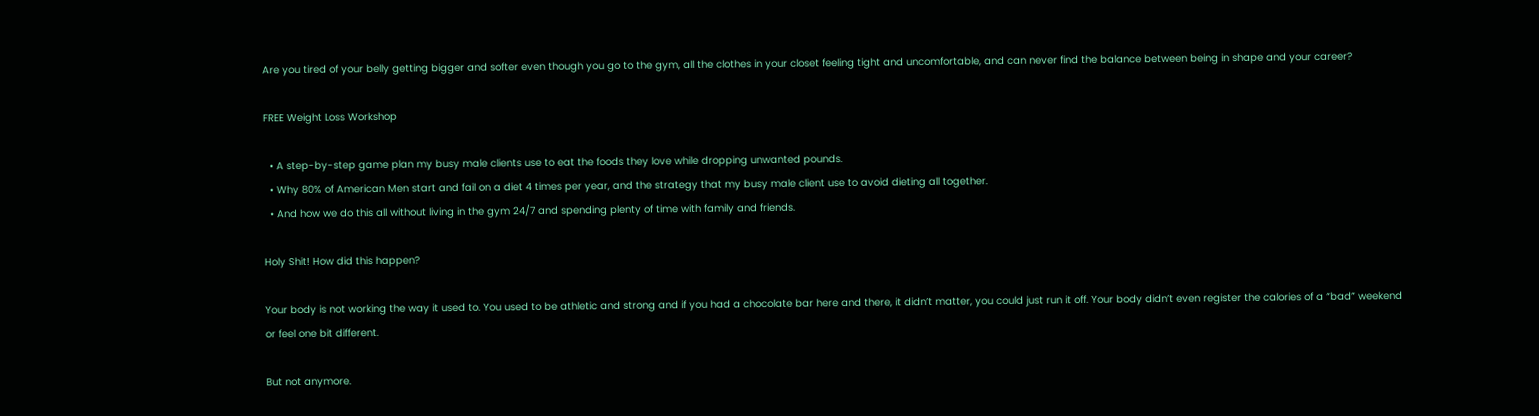Are you tired of your belly getting bigger and softer even though you go to the gym, all the clothes in your closet feeling tight and uncomfortable, and can never find the balance between being in shape and your career?

FREE Weight Loss Workshop

  • A step-by-step game plan my busy male clients use to eat the foods they love while dropping unwanted pounds.
  • Why 80% of American Men start and fail on a diet 4 times per year, and the strategy that my busy male client use to avoid dieting all together.
  • And how we do this all without living in the gym 24/7 and spending plenty of time with family and friends.

Holy Shit! How did this happen?

Your body is not working the way it used to. You used to be athletic and strong and if you had a chocolate bar here and there, it didn’t matter, you could just run it off. Your body didn’t even register the calories of a “bad” weekend or feel one bit different.

But not anymore.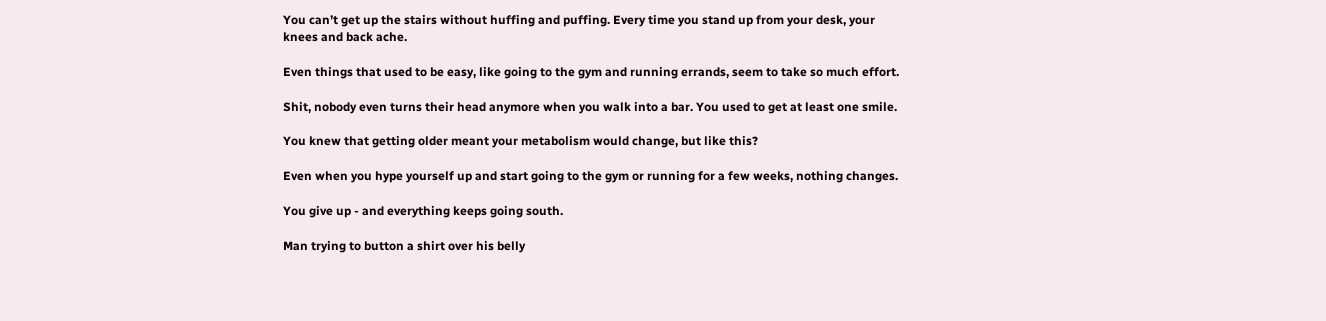You can’t get up the stairs without huffing and puffing. Every time you stand up from your desk, your knees and back ache.

Even things that used to be easy, like going to the gym and running errands, seem to take so much effort.

Shit, nobody even turns their head anymore when you walk into a bar. You used to get at least one smile.

You knew that getting older meant your metabolism would change, but like this?

Even when you hype yourself up and start going to the gym or running for a few weeks, nothing changes.

You give up - and everything keeps going south.

Man trying to button a shirt over his belly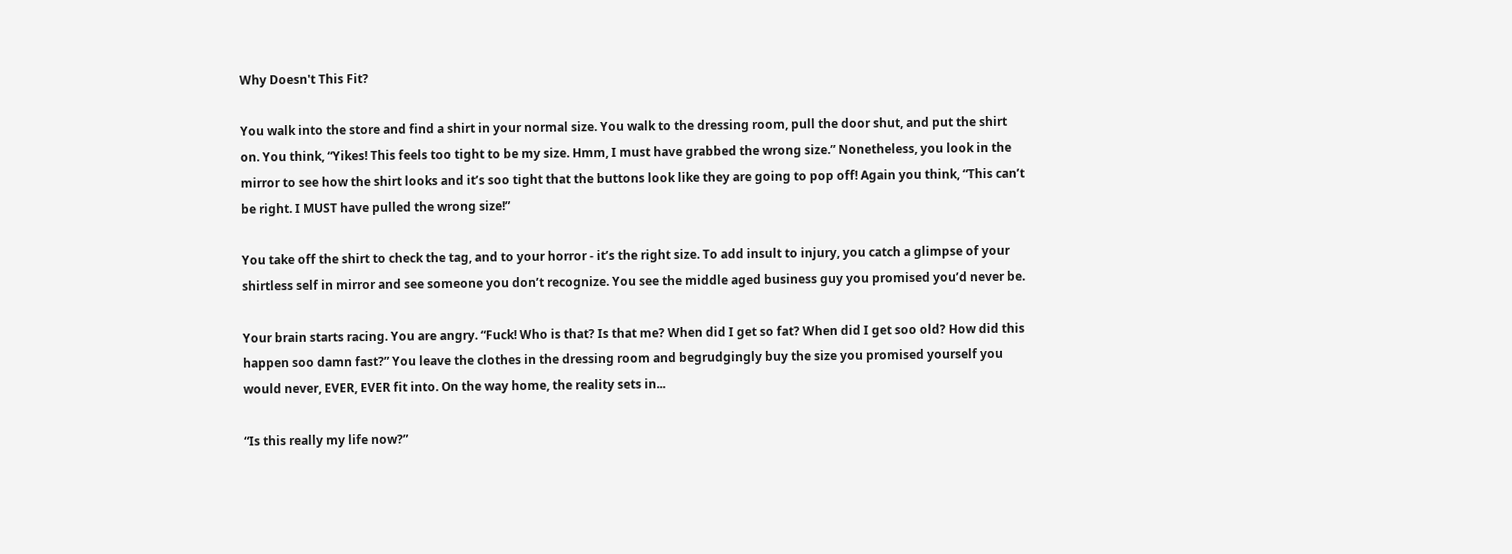Why Doesn't This Fit?

You walk into the store and find a shirt in your normal size. You walk to the dressing room, pull the door shut, and put the shirt on. You think, “Yikes! This feels too tight to be my size. Hmm, I must have grabbed the wrong size.” Nonetheless, you look in the mirror to see how the shirt looks and it’s soo tight that the buttons look like they are going to pop off! Again you think, “This can’t be right. I MUST have pulled the wrong size!”

You take off the shirt to check the tag, and to your horror - it’s the right size. To add insult to injury, you catch a glimpse of your shirtless self in mirror and see someone you don’t recognize. You see the middle aged business guy you promised you’d never be.

Your brain starts racing. You are angry. “Fuck! Who is that? Is that me? When did I get so fat? When did I get soo old? How did this happen soo damn fast?” You leave the clothes in the dressing room and begrudgingly buy the size you promised yourself you would never, EVER, EVER fit into. On the way home, the reality sets in...

“Is this really my life now?”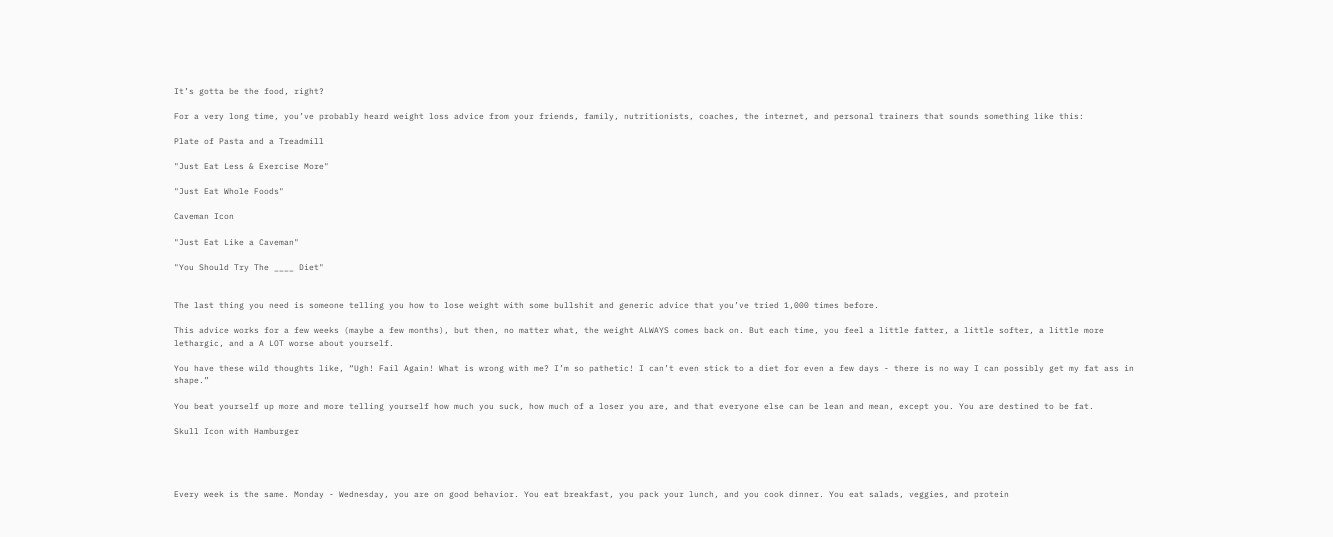It’s gotta be the food, right?

For a very long time, you’ve probably heard weight loss advice from your friends, family, nutritionists, coaches, the internet, and personal trainers that sounds something like this:

Plate of Pasta and a Treadmill

"Just Eat Less & Exercise More"

"Just Eat Whole Foods"

Caveman Icon

"Just Eat Like a Caveman"

"You Should Try The ____ Diet"


The last thing you need is someone telling you how to lose weight with some bullshit and generic advice that you’ve tried 1,000 times before.

This advice works for a few weeks (maybe a few months), but then, no matter what, the weight ALWAYS comes back on. But each time, you feel a little fatter, a little softer, a little more lethargic, and a A LOT worse about yourself.

You have these wild thoughts like, “Ugh! Fail Again! What is wrong with me? I’m so pathetic! I can’t even stick to a diet for even a few days - there is no way I can possibly get my fat ass in shape.”

You beat yourself up more and more telling yourself how much you suck, how much of a loser you are, and that everyone else can be lean and mean, except you. You are destined to be fat.

Skull Icon with Hamburger




Every week is the same. Monday - Wednesday, you are on good behavior. You eat breakfast, you pack your lunch, and you cook dinner. You eat salads, veggies, and protein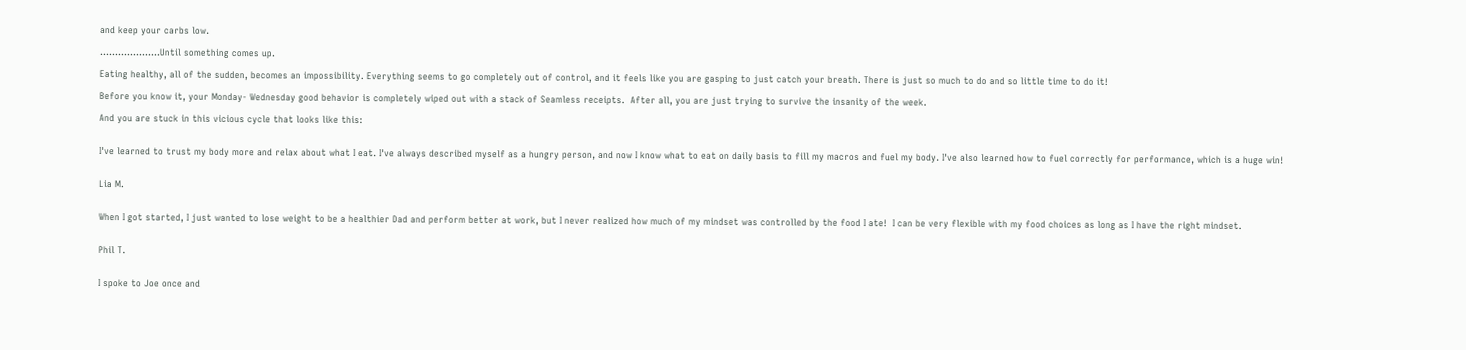and keep your carbs low.

………………..Until something comes up.

Eating healthy, all of the sudden, becomes an impossibility. Everything seems to go completely out of control, and it feels like you are gasping to just catch your breath. There is just so much to do and so little time to do it!

Before you know it, your Monday- Wednesday good behavior is completely wiped out with a stack of Seamless receipts.  After all, you are just trying to survive the insanity of the week.

And you are stuck in this vicious cycle that looks like this:


I've learned to trust my body more and relax about what I eat. I've always described myself as a hungry person, and now I know what to eat on daily basis to fill my macros and fuel my body. I've also learned how to fuel correctly for performance, which is a huge win!


Lia M.


When I got started, I just wanted to lose weight to be a healthier Dad and perform better at work, but I never realized how much of my mindset was controlled by the food I ate!  I can be very flexible with my food choices as long as I have the right mindset.


Phil T.


I spoke to Joe once and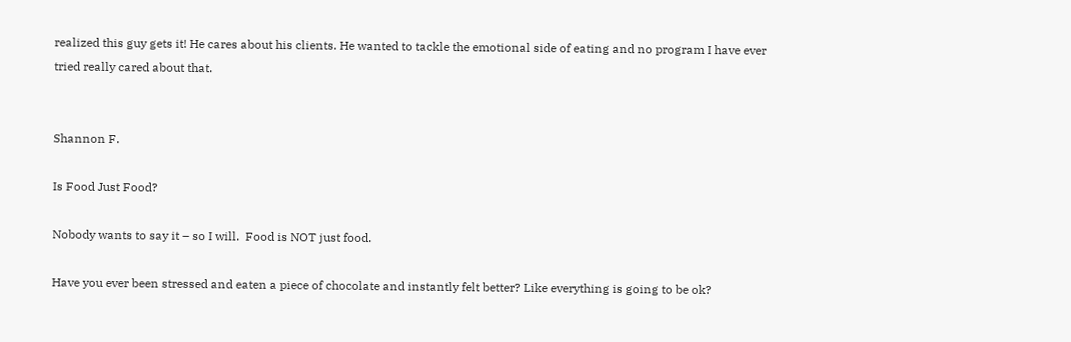realized this guy gets it! He cares about his clients. He wanted to tackle the emotional side of eating and no program I have ever tried really cared about that.


Shannon F.

Is Food Just Food?

Nobody wants to say it – so I will.  Food is NOT just food.

Have you ever been stressed and eaten a piece of chocolate and instantly felt better? Like everything is going to be ok?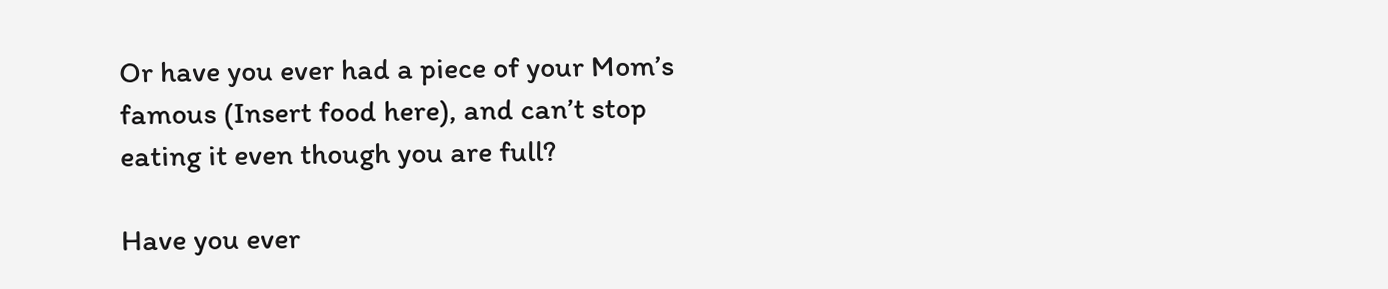Or have you ever had a piece of your Mom’s famous (Insert food here), and can’t stop eating it even though you are full?

Have you ever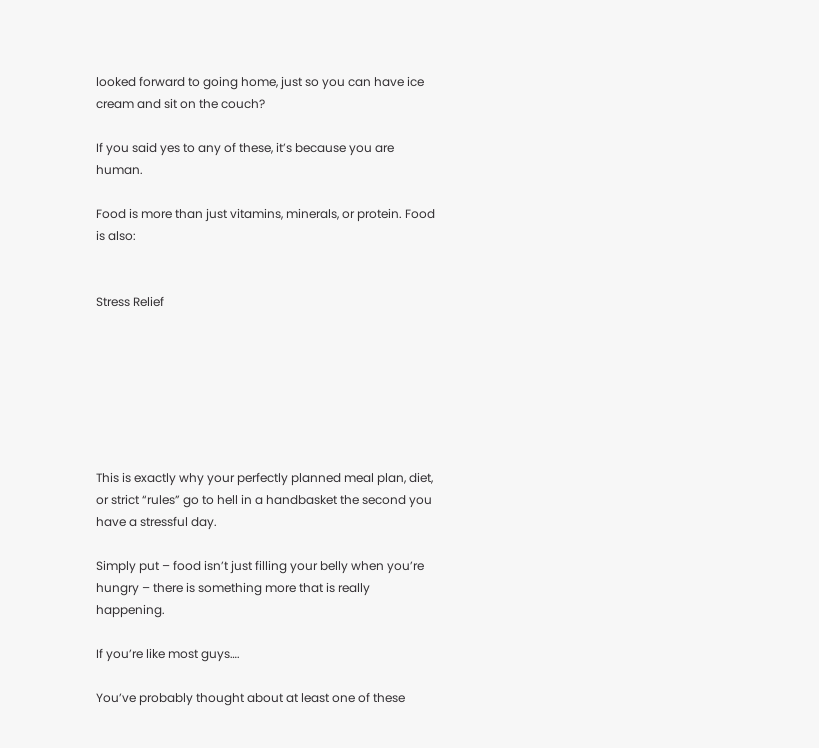looked forward to going home, just so you can have ice cream and sit on the couch?

If you said yes to any of these, it’s because you are human.

Food is more than just vitamins, minerals, or protein. Food is also:


Stress Relief







This is exactly why your perfectly planned meal plan, diet, or strict “rules” go to hell in a handbasket the second you have a stressful day.

Simply put – food isn’t just filling your belly when you’re hungry – there is something more that is really happening.

If you’re like most guys….

You’ve probably thought about at least one of these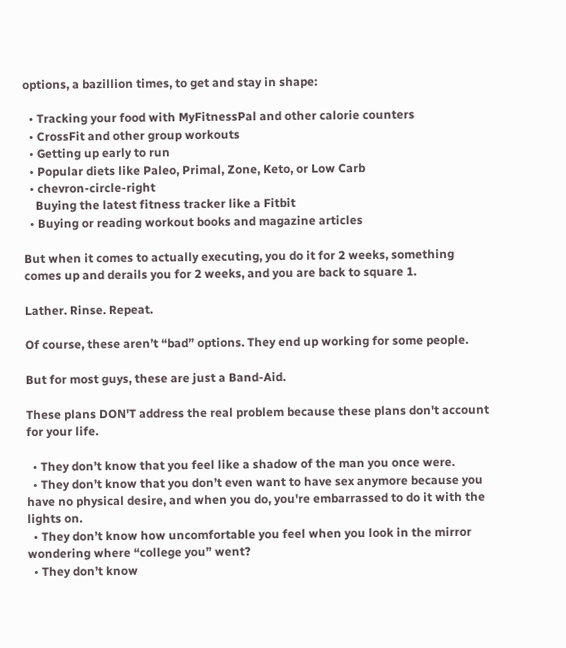options, a bazillion times, to get and stay in shape:

  • Tracking your food with MyFitnessPal and other calorie counters
  • CrossFit and other group workouts
  • Getting up early to run
  • Popular diets like Paleo, Primal, Zone, Keto, or Low Carb
  • chevron-circle-right
    Buying the latest fitness tracker like a Fitbit
  • Buying or reading workout books and magazine articles

But when it comes to actually executing, you do it for 2 weeks, something comes up and derails you for 2 weeks, and you are back to square 1.

Lather. Rinse. Repeat.

Of course, these aren’t “bad” options. They end up working for some people.

But for most guys, these are just a Band-Aid.

These plans DON'T address the real problem because these plans don't account for your life.

  • They don’t know that you feel like a shadow of the man you once were.
  • They don’t know that you don’t even want to have sex anymore because you have no physical desire, and when you do, you're embarrassed to do it with the lights on.
  • They don’t know how uncomfortable you feel when you look in the mirror wondering where “college you” went?
  • They don’t know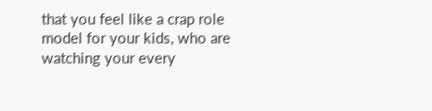that you feel like a crap role model for your kids, who are watching your every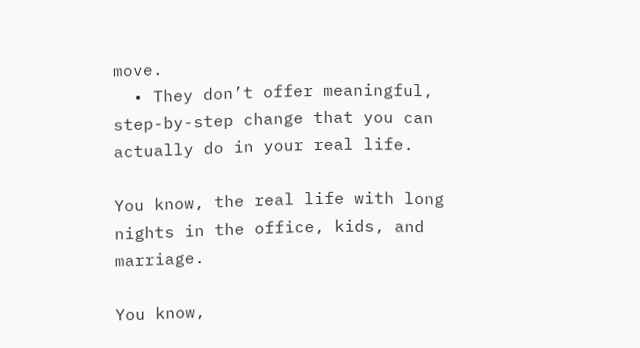move.
  • They don’t offer meaningful, step-by-step change that you can actually do in your real life.

You know, the real life with long nights in the office, kids, and marriage.

You know,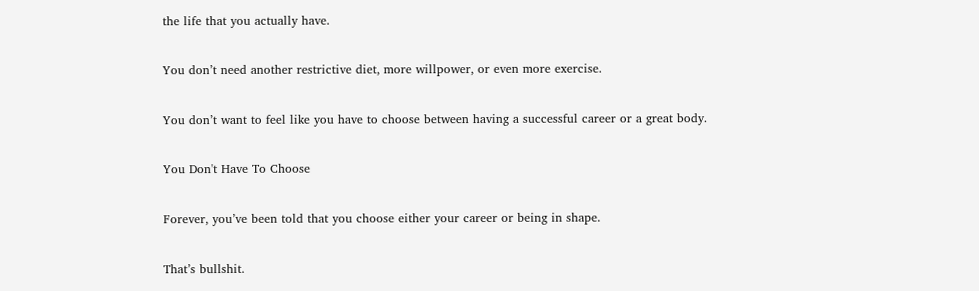the life that you actually have.

You don’t need another restrictive diet, more willpower, or even more exercise.

You don’t want to feel like you have to choose between having a successful career or a great body.

You Don't Have To Choose

Forever, you’ve been told that you choose either your career or being in shape.

That’s bullshit.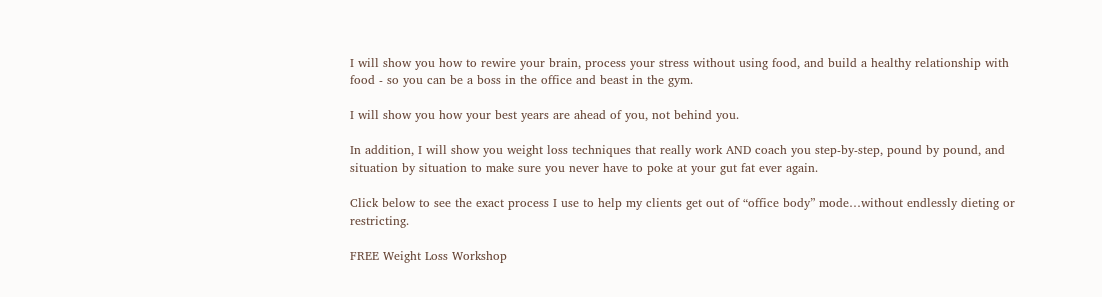I will show you how to rewire your brain, process your stress without using food, and build a healthy relationship with food - so you can be a boss in the office and beast in the gym.

I will show you how your best years are ahead of you, not behind you.

In addition, I will show you weight loss techniques that really work AND coach you step-by-step, pound by pound, and situation by situation to make sure you never have to poke at your gut fat ever again.

Click below to see the exact process I use to help my clients get out of “office body” mode…without endlessly dieting or restricting.

FREE Weight Loss Workshop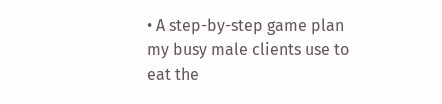• A step-by-step game plan my busy male clients use to eat the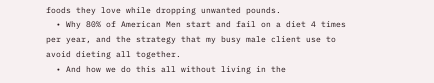foods they love while dropping unwanted pounds.
  • Why 80% of American Men start and fail on a diet 4 times per year, and the strategy that my busy male client use to avoid dieting all together.
  • And how we do this all without living in the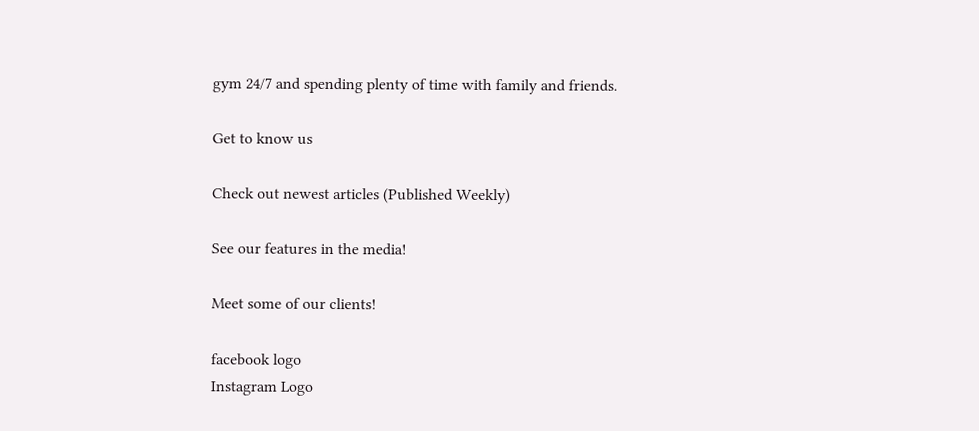gym 24/7 and spending plenty of time with family and friends.

Get to know us

Check out newest articles (Published Weekly)

See our features in the media!

Meet some of our clients!

facebook logo
Instagram Logo